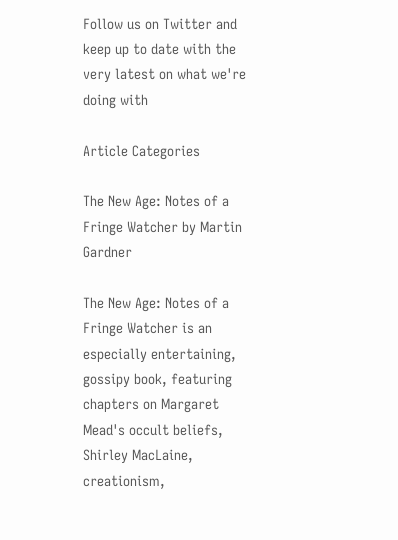Follow us on Twitter and keep up to date with the very latest on what we're doing with

Article Categories

The New Age: Notes of a Fringe Watcher by Martin Gardner

The New Age: Notes of a Fringe Watcher is an especially entertaining, gossipy book, featuring chapters on Margaret Mead's occult beliefs, Shirley MacLaine, creationism,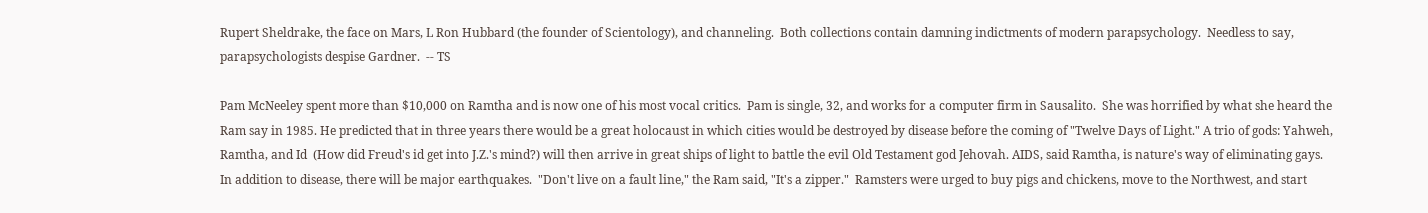Rupert Sheldrake, the face on Mars, L Ron Hubbard (the founder of Scientology), and channeling.  Both collections contain damning indictments of modern parapsychology.  Needless to say, parapsychologists despise Gardner.  -- TS

Pam McNeeley spent more than $10,000 on Ramtha and is now one of his most vocal critics.  Pam is single, 32, and works for a computer firm in Sausalito.  She was horrified by what she heard the Ram say in 1985. He predicted that in three years there would be a great holocaust in which cities would be destroyed by disease before the coming of "Twelve Days of Light." A trio of gods: Yahweh, Ramtha, and Id  (How did Freud's id get into J.Z.'s mind?) will then arrive in great ships of light to battle the evil Old Testament god Jehovah. AIDS, said Ramtha, is nature's way of eliminating gays.  In addition to disease, there will be major earthquakes.  "Don't live on a fault line," the Ram said, "It's a zipper."  Ramsters were urged to buy pigs and chickens, move to the Northwest, and start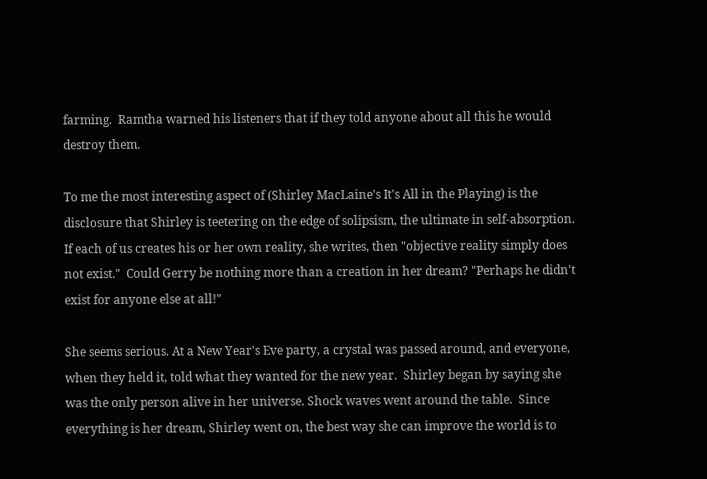farming.  Ramtha warned his listeners that if they told anyone about all this he would destroy them.

To me the most interesting aspect of (Shirley MacLaine's It's All in the Playing) is the disclosure that Shirley is teetering on the edge of solipsism, the ultimate in self-absorption.  If each of us creates his or her own reality, she writes, then "objective reality simply does not exist."  Could Gerry be nothing more than a creation in her dream? "Perhaps he didn't exist for anyone else at all!"

She seems serious. At a New Year's Eve party, a crystal was passed around, and everyone, when they held it, told what they wanted for the new year.  Shirley began by saying she was the only person alive in her universe. Shock waves went around the table.  Since everything is her dream, Shirley went on, the best way she can improve the world is to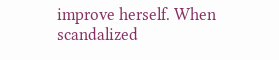improve herself. When scandalized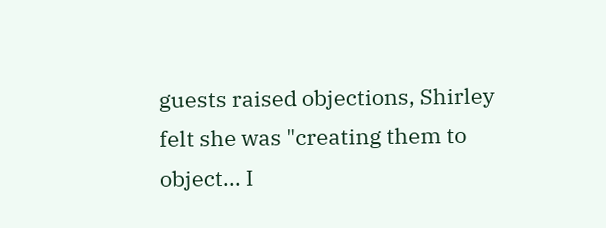guests raised objections, Shirley felt she was "creating them to object... I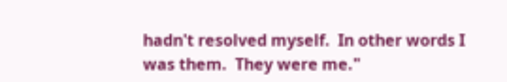hadn't resolved myself.  In other words I was them.  They were me."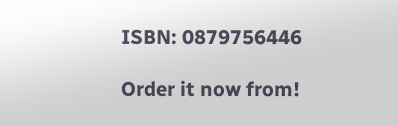ISBN: 0879756446

Order it now from!